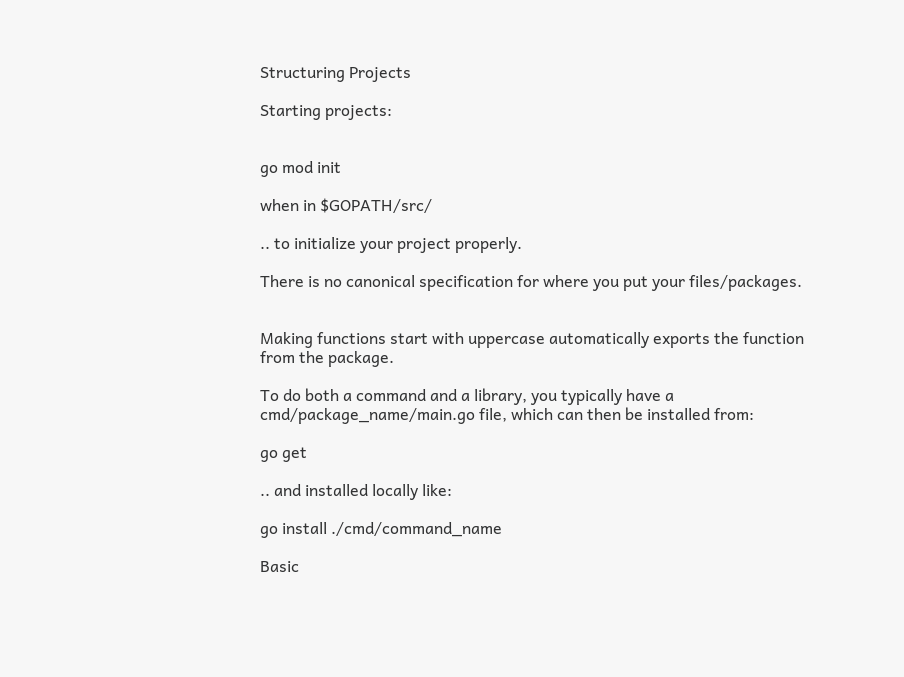Structuring Projects

Starting projects:


go mod init

when in $GOPATH/src/

.. to initialize your project properly.

There is no canonical specification for where you put your files/packages.


Making functions start with uppercase automatically exports the function from the package.

To do both a command and a library, you typically have a cmd/package_name/main.go file, which can then be installed from:

go get

.. and installed locally like:

go install ./cmd/command_name

Basic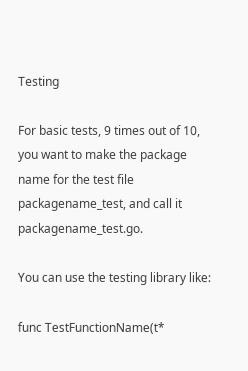Testing

For basic tests, 9 times out of 10, you want to make the package name for the test file packagename_test, and call it packagename_test.go.

You can use the testing library like:

func TestFunctionName(t*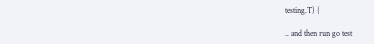testing.T) {

.. and then run go test